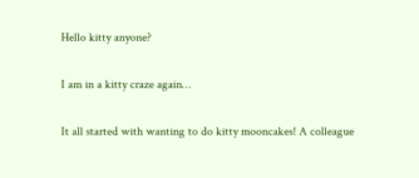Hello kitty anyone?

I am in a kitty craze again…

It all started with wanting to do kitty mooncakes! A colleague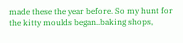made these the year before. So my hunt for the kitty moulds began..baking shops,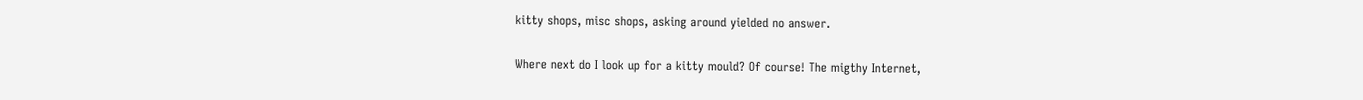kitty shops, misc shops, asking around yielded no answer.

Where next do I look up for a kitty mould? Of course! The migthy Internet,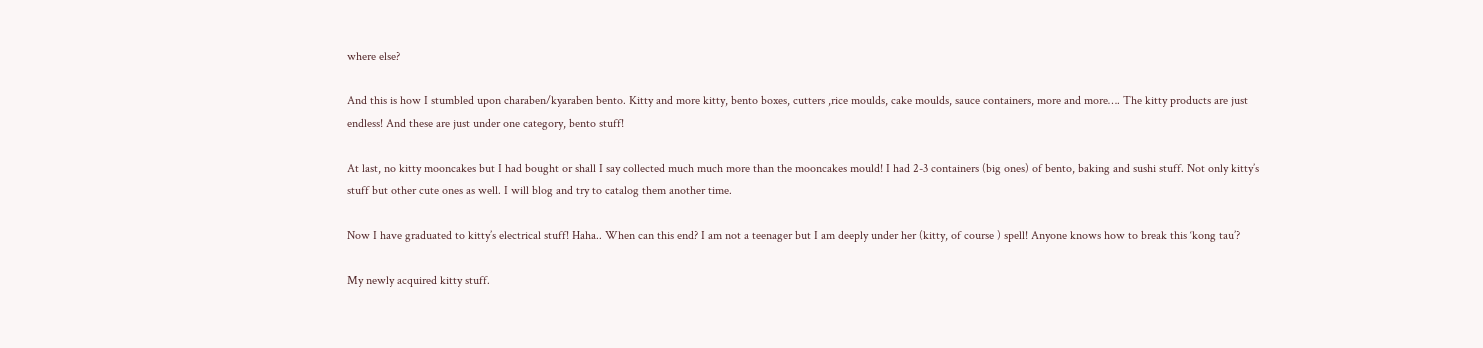where else?

And this is how I stumbled upon charaben/kyaraben bento. Kitty and more kitty, bento boxes, cutters ,rice moulds, cake moulds, sauce containers, more and more…. The kitty products are just endless! And these are just under one category, bento stuff!

At last, no kitty mooncakes but I had bought or shall I say collected much much more than the mooncakes mould! I had 2-3 containers (big ones) of bento, baking and sushi stuff. Not only kitty’s stuff but other cute ones as well. I will blog and try to catalog them another time.

Now I have graduated to kitty’s electrical stuff! Haha.. When can this end? I am not a teenager but I am deeply under her (kitty, of course ) spell! Anyone knows how to break this ‘kong tau’?

My newly acquired kitty stuff.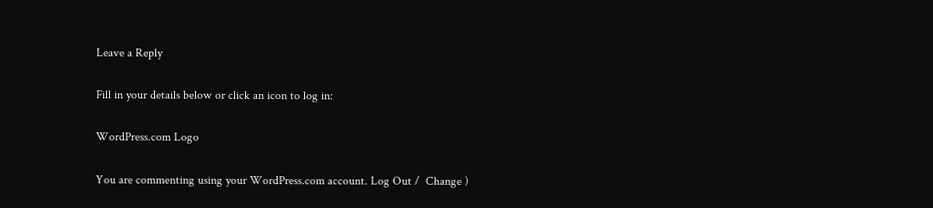Leave a Reply

Fill in your details below or click an icon to log in:

WordPress.com Logo

You are commenting using your WordPress.com account. Log Out /  Change )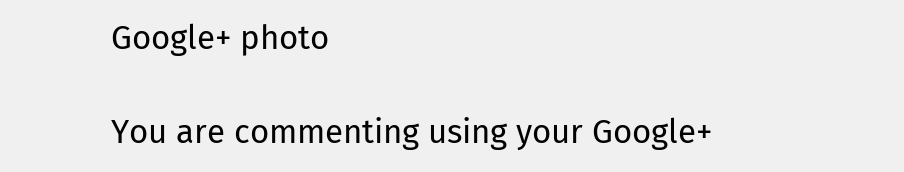Google+ photo

You are commenting using your Google+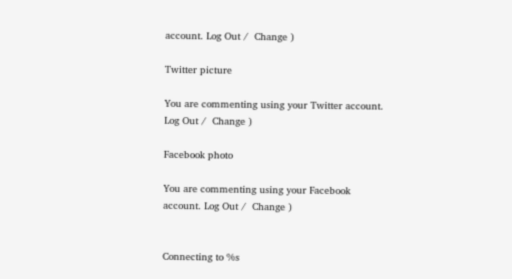account. Log Out /  Change )

Twitter picture

You are commenting using your Twitter account. Log Out /  Change )

Facebook photo

You are commenting using your Facebook account. Log Out /  Change )


Connecting to %s